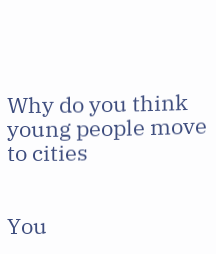Why do you think young people move to cities


You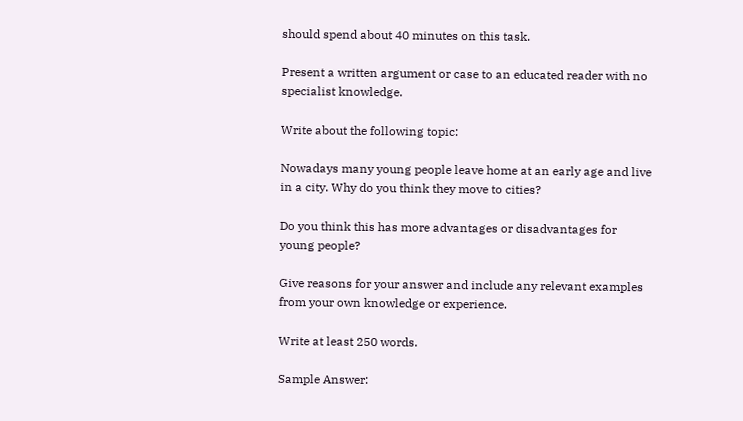should spend about 40 minutes on this task.

Present a written argument or case to an educated reader with no specialist knowledge.

Write about the following topic:

Nowadays many young people leave home at an early age and live in a city. Why do you think they move to cities?

Do you think this has more advantages or disadvantages for young people?

Give reasons for your answer and include any relevant examples from your own knowledge or experience.

Write at least 250 words.

Sample Answer: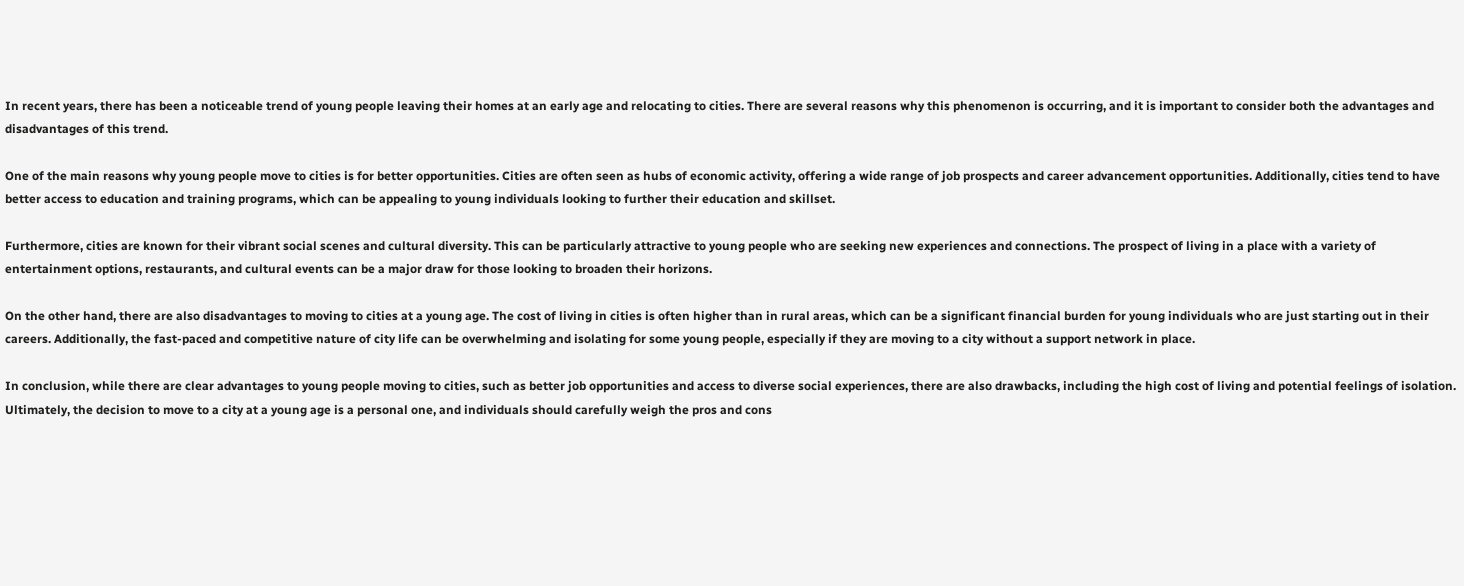In recent years, there has been a noticeable trend of young people leaving their homes at an early age and relocating to cities. There are several reasons why this phenomenon is occurring, and it is important to consider both the advantages and disadvantages of this trend.

One of the main reasons why young people move to cities is for better opportunities. Cities are often seen as hubs of economic activity, offering a wide range of job prospects and career advancement opportunities. Additionally, cities tend to have better access to education and training programs, which can be appealing to young individuals looking to further their education and skillset.

Furthermore, cities are known for their vibrant social scenes and cultural diversity. This can be particularly attractive to young people who are seeking new experiences and connections. The prospect of living in a place with a variety of entertainment options, restaurants, and cultural events can be a major draw for those looking to broaden their horizons.

On the other hand, there are also disadvantages to moving to cities at a young age. The cost of living in cities is often higher than in rural areas, which can be a significant financial burden for young individuals who are just starting out in their careers. Additionally, the fast-paced and competitive nature of city life can be overwhelming and isolating for some young people, especially if they are moving to a city without a support network in place.

In conclusion, while there are clear advantages to young people moving to cities, such as better job opportunities and access to diverse social experiences, there are also drawbacks, including the high cost of living and potential feelings of isolation. Ultimately, the decision to move to a city at a young age is a personal one, and individuals should carefully weigh the pros and cons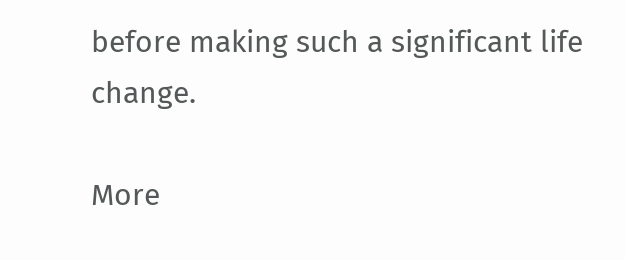before making such a significant life change.

More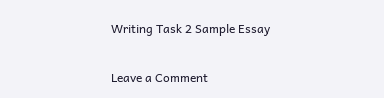Writing Task 2 Sample Essay

Leave a Comment